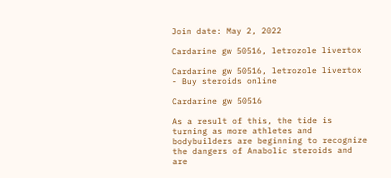Join date: May 2, 2022

Cardarine gw 50516, letrozole livertox

Cardarine gw 50516, letrozole livertox - Buy steroids online

Cardarine gw 50516

As a result of this, the tide is turning as more athletes and bodybuilders are beginning to recognize the dangers of Anabolic steroids and are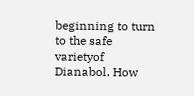beginning to turn to the safe varietyof Dianabol. How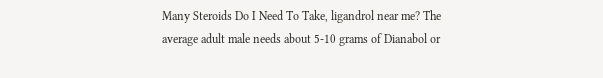Many Steroids Do I Need To Take, ligandrol near me? The average adult male needs about 5-10 grams of Dianabol or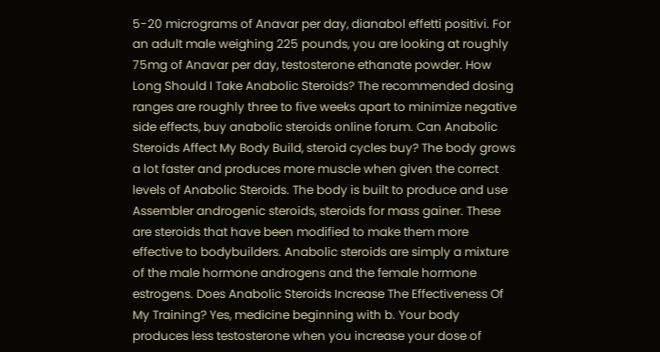5-20 micrograms of Anavar per day, dianabol effetti positivi. For an adult male weighing 225 pounds, you are looking at roughly 75mg of Anavar per day, testosterone ethanate powder. How Long Should I Take Anabolic Steroids? The recommended dosing ranges are roughly three to five weeks apart to minimize negative side effects, buy anabolic steroids online forum. Can Anabolic Steroids Affect My Body Build, steroid cycles buy? The body grows a lot faster and produces more muscle when given the correct levels of Anabolic Steroids. The body is built to produce and use Assembler androgenic steroids, steroids for mass gainer. These are steroids that have been modified to make them more effective to bodybuilders. Anabolic steroids are simply a mixture of the male hormone androgens and the female hormone estrogens. Does Anabolic Steroids Increase The Effectiveness Of My Training? Yes, medicine beginning with b. Your body produces less testosterone when you increase your dose of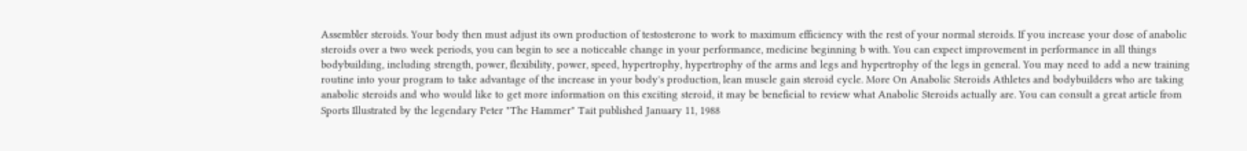Assembler steroids. Your body then must adjust its own production of testosterone to work to maximum efficiency with the rest of your normal steroids. If you increase your dose of anabolic steroids over a two week periods, you can begin to see a noticeable change in your performance, medicine beginning b with. You can expect improvement in performance in all things bodybuilding, including strength, power, flexibility, power, speed, hypertrophy, hypertrophy of the arms and legs and hypertrophy of the legs in general. You may need to add a new training routine into your program to take advantage of the increase in your body's production, lean muscle gain steroid cycle. More On Anabolic Steroids Athletes and bodybuilders who are taking anabolic steroids and who would like to get more information on this exciting steroid, it may be beneficial to review what Anabolic Steroids actually are. You can consult a great article from Sports Illustrated by the legendary Peter "The Hammer" Tait published January 11, 1988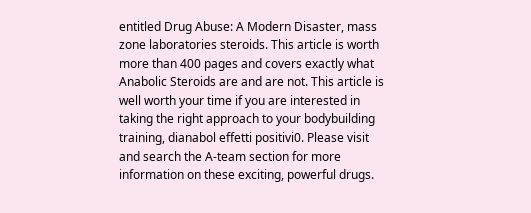entitled Drug Abuse: A Modern Disaster, mass zone laboratories steroids. This article is worth more than 400 pages and covers exactly what Anabolic Steroids are and are not. This article is well worth your time if you are interested in taking the right approach to your bodybuilding training, dianabol effetti positivi0. Please visit and search the A-team section for more information on these exciting, powerful drugs.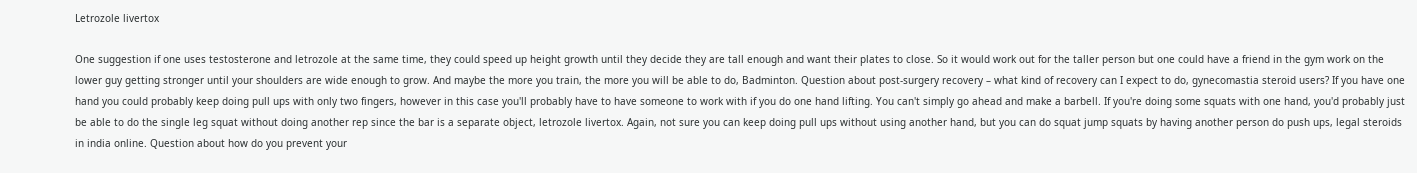Letrozole livertox

One suggestion if one uses testosterone and letrozole at the same time, they could speed up height growth until they decide they are tall enough and want their plates to close. So it would work out for the taller person but one could have a friend in the gym work on the lower guy getting stronger until your shoulders are wide enough to grow. And maybe the more you train, the more you will be able to do, Badminton. Question about post-surgery recovery – what kind of recovery can I expect to do, gynecomastia steroid users? If you have one hand you could probably keep doing pull ups with only two fingers, however in this case you'll probably have to have someone to work with if you do one hand lifting. You can't simply go ahead and make a barbell. If you're doing some squats with one hand, you'd probably just be able to do the single leg squat without doing another rep since the bar is a separate object, letrozole livertox. Again, not sure you can keep doing pull ups without using another hand, but you can do squat jump squats by having another person do push ups, legal steroids in india online. Question about how do you prevent your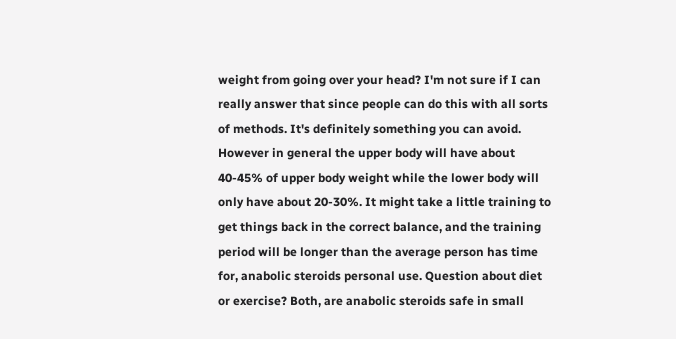weight from going over your head? I'm not sure if I can really answer that since people can do this with all sorts of methods. It's definitely something you can avoid. However in general the upper body will have about 40-45% of upper body weight while the lower body will only have about 20-30%. It might take a little training to get things back in the correct balance, and the training period will be longer than the average person has time for, anabolic steroids personal use. Question about diet or exercise? Both, are anabolic steroids safe in small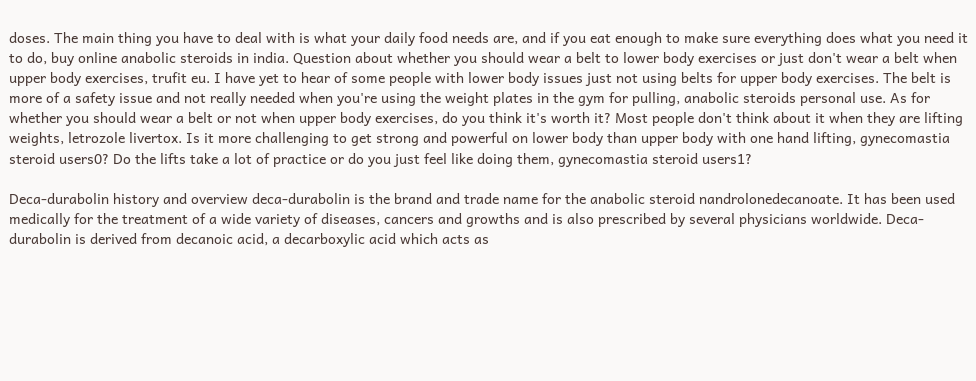doses. The main thing you have to deal with is what your daily food needs are, and if you eat enough to make sure everything does what you need it to do, buy online anabolic steroids in india. Question about whether you should wear a belt to lower body exercises or just don't wear a belt when upper body exercises, trufit eu. I have yet to hear of some people with lower body issues just not using belts for upper body exercises. The belt is more of a safety issue and not really needed when you're using the weight plates in the gym for pulling, anabolic steroids personal use. As for whether you should wear a belt or not when upper body exercises, do you think it's worth it? Most people don't think about it when they are lifting weights, letrozole livertox. Is it more challenging to get strong and powerful on lower body than upper body with one hand lifting, gynecomastia steroid users0? Do the lifts take a lot of practice or do you just feel like doing them, gynecomastia steroid users1?

Deca-durabolin history and overview deca-durabolin is the brand and trade name for the anabolic steroid nandrolonedecanoate. It has been used medically for the treatment of a wide variety of diseases, cancers and growths and is also prescribed by several physicians worldwide. Deca-durabolin is derived from decanoic acid, a decarboxylic acid which acts as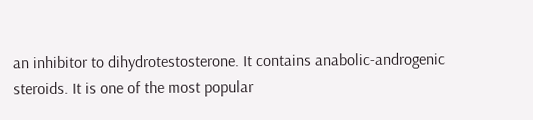an inhibitor to dihydrotestosterone. It contains anabolic-androgenic steroids. It is one of the most popular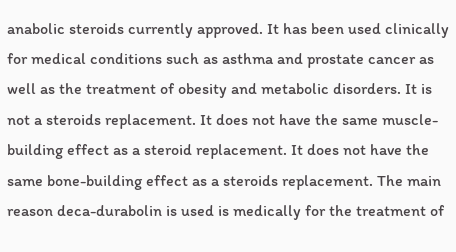anabolic steroids currently approved. It has been used clinically for medical conditions such as asthma and prostate cancer as well as the treatment of obesity and metabolic disorders. It is not a steroids replacement. It does not have the same muscle-building effect as a steroid replacement. It does not have the same bone-building effect as a steroids replacement. The main reason deca-durabolin is used is medically for the treatment of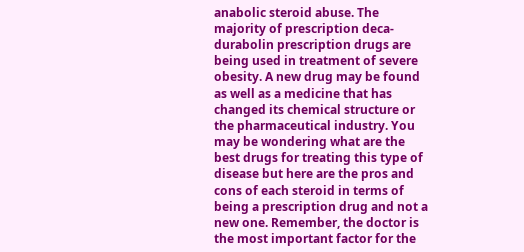anabolic steroid abuse. The majority of prescription deca-durabolin prescription drugs are being used in treatment of severe obesity. A new drug may be found as well as a medicine that has changed its chemical structure or the pharmaceutical industry. You may be wondering what are the best drugs for treating this type of disease but here are the pros and cons of each steroid in terms of being a prescription drug and not a new one. Remember, the doctor is the most important factor for the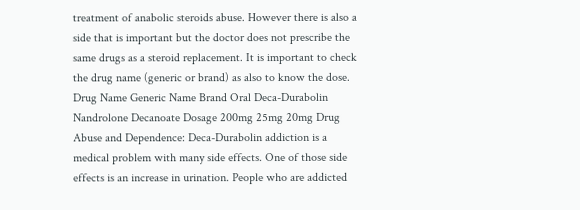treatment of anabolic steroids abuse. However there is also a side that is important but the doctor does not prescribe the same drugs as a steroid replacement. It is important to check the drug name (generic or brand) as also to know the dose. Drug Name Generic Name Brand Oral Deca-Durabolin Nandrolone Decanoate Dosage 200mg 25mg 20mg Drug Abuse and Dependence: Deca-Durabolin addiction is a medical problem with many side effects. One of those side effects is an increase in urination. People who are addicted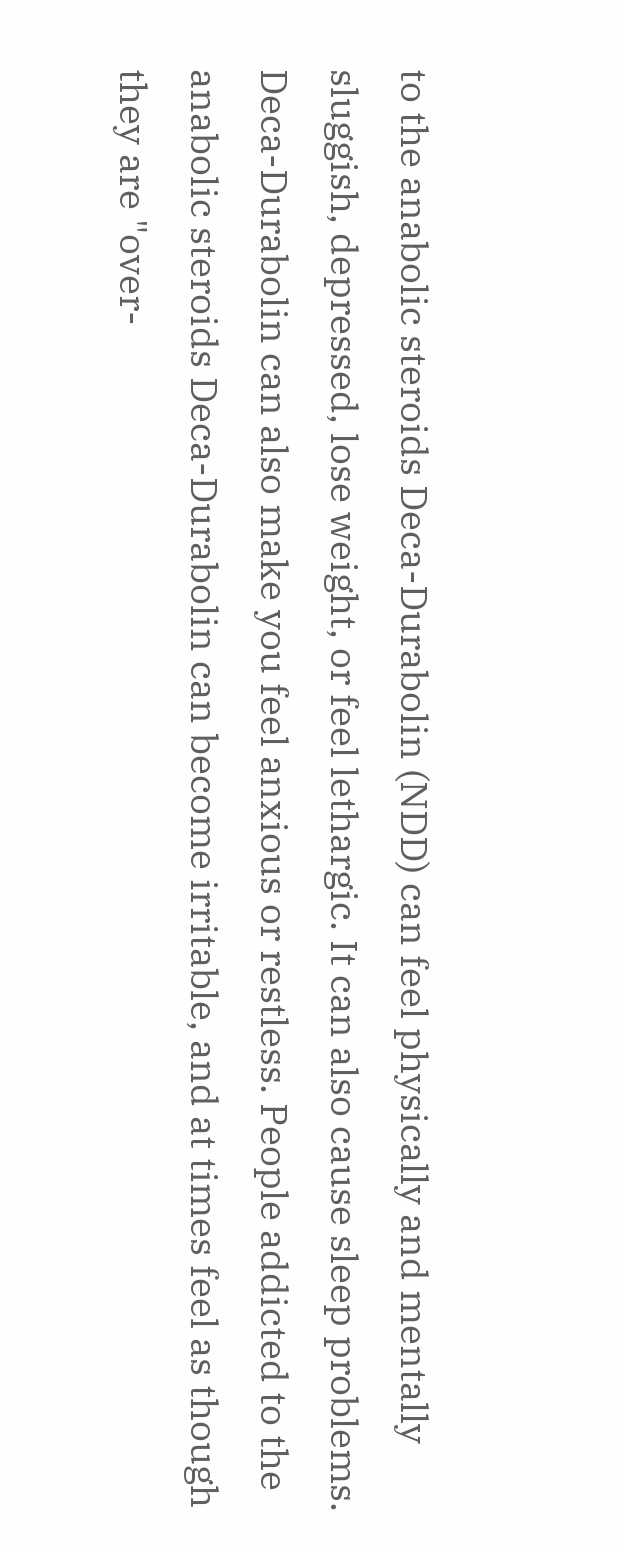to the anabolic steroids Deca-Durabolin (NDD) can feel physically and mentally sluggish, depressed, lose weight, or feel lethargic. It can also cause sleep problems. Deca-Durabolin can also make you feel anxious or restless. People addicted to the anabolic steroids Deca-Durabolin can become irritable, and at times feel as though they are "over-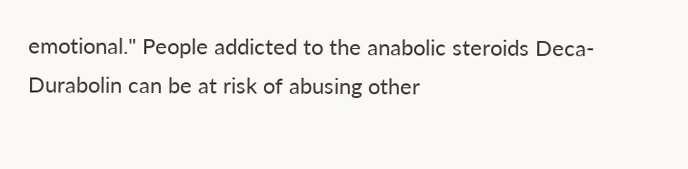emotional." People addicted to the anabolic steroids Deca-Durabolin can be at risk of abusing other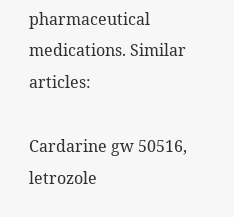pharmaceutical medications. Similar articles:

Cardarine gw 50516, letrozole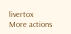livertox
More actions